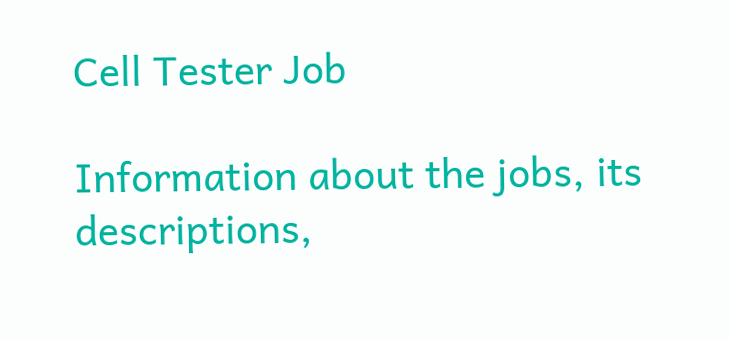Cell Tester Job

Information about the jobs, its descriptions,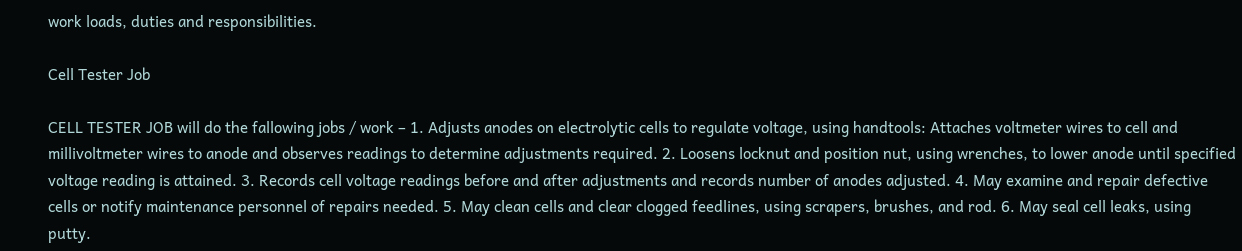work loads, duties and responsibilities.

Cell Tester Job

CELL TESTER JOB will do the fallowing jobs / work – 1. Adjusts anodes on electrolytic cells to regulate voltage, using handtools: Attaches voltmeter wires to cell and millivoltmeter wires to anode and observes readings to determine adjustments required. 2. Loosens locknut and position nut, using wrenches, to lower anode until specified voltage reading is attained. 3. Records cell voltage readings before and after adjustments and records number of anodes adjusted. 4. May examine and repair defective cells or notify maintenance personnel of repairs needed. 5. May clean cells and clear clogged feedlines, using scrapers, brushes, and rod. 6. May seal cell leaks, using putty.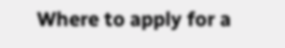Where to apply for a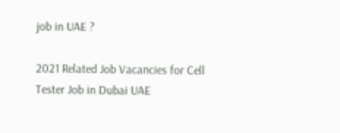job in UAE ?

2021 Related Job Vacancies for Cell Tester Job in Dubai UAE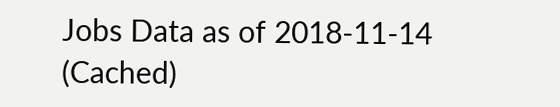Jobs Data as of 2018-11-14 (Cached)